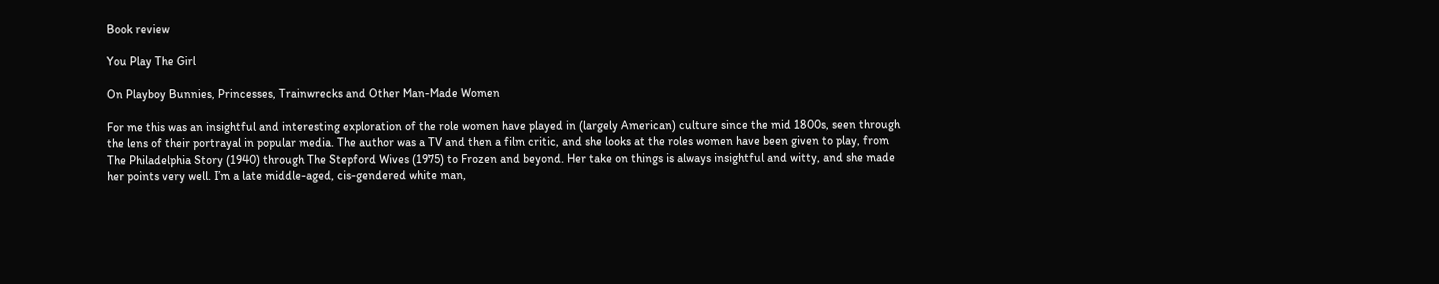Book review

You Play The Girl

On Playboy Bunnies, Princesses, Trainwrecks and Other Man-Made Women

For me this was an insightful and interesting exploration of the role women have played in (largely American) culture since the mid 1800s, seen through the lens of their portrayal in popular media. The author was a TV and then a film critic, and she looks at the roles women have been given to play, from The Philadelphia Story (1940) through The Stepford Wives (1975) to Frozen and beyond. Her take on things is always insightful and witty, and she made her points very well. I’m a late middle-aged, cis-gendered white man,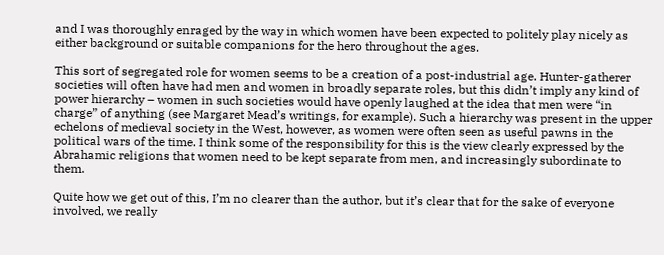and I was thoroughly enraged by the way in which women have been expected to politely play nicely as either background or suitable companions for the hero throughout the ages.

This sort of segregated role for women seems to be a creation of a post-industrial age. Hunter-gatherer societies will often have had men and women in broadly separate roles, but this didn’t imply any kind of power hierarchy – women in such societies would have openly laughed at the idea that men were “in charge” of anything (see Margaret Mead’s writings, for example). Such a hierarchy was present in the upper echelons of medieval society in the West, however, as women were often seen as useful pawns in the political wars of the time. I think some of the responsibility for this is the view clearly expressed by the Abrahamic religions that women need to be kept separate from men, and increasingly subordinate to them.

Quite how we get out of this, I’m no clearer than the author, but it’s clear that for the sake of everyone involved, we really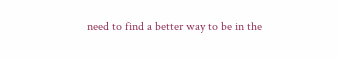need to find a better way to be in the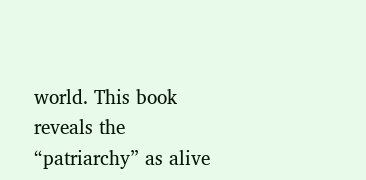world. This book reveals the “patriarchy” as alive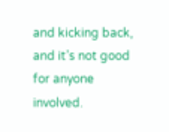and kicking back, and it’s not good for anyone involved.